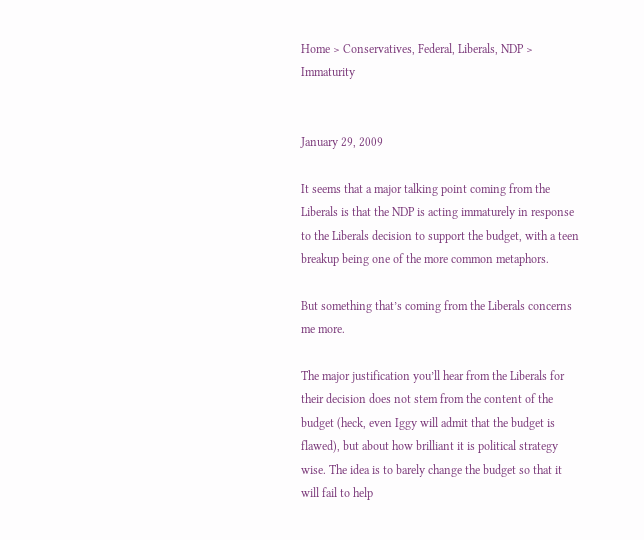Home > Conservatives, Federal, Liberals, NDP > Immaturity


January 29, 2009

It seems that a major talking point coming from the Liberals is that the NDP is acting immaturely in response to the Liberals decision to support the budget, with a teen breakup being one of the more common metaphors.

But something that’s coming from the Liberals concerns me more.

The major justification you’ll hear from the Liberals for their decision does not stem from the content of the budget (heck, even Iggy will admit that the budget is flawed), but about how brilliant it is political strategy wise. The idea is to barely change the budget so that it will fail to help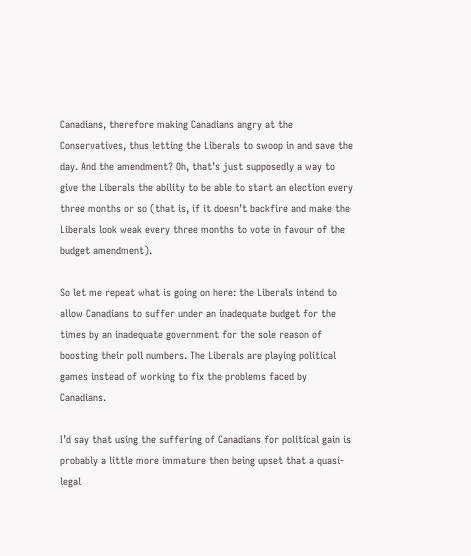Canadians, therefore making Canadians angry at the Conservatives, thus letting the Liberals to swoop in and save the day. And the amendment? Oh, that’s just supposedly a way to give the Liberals the ability to be able to start an election every three months or so (that is, if it doesn’t backfire and make the Liberals look weak every three months to vote in favour of the budget amendment).

So let me repeat what is going on here: the Liberals intend to allow Canadians to suffer under an inadequate budget for the times by an inadequate government for the sole reason of boosting their poll numbers. The Liberals are playing political games instead of working to fix the problems faced by Canadians.

I’d say that using the suffering of Canadians for political gain is probably a little more immature then being upset that a quasi-legal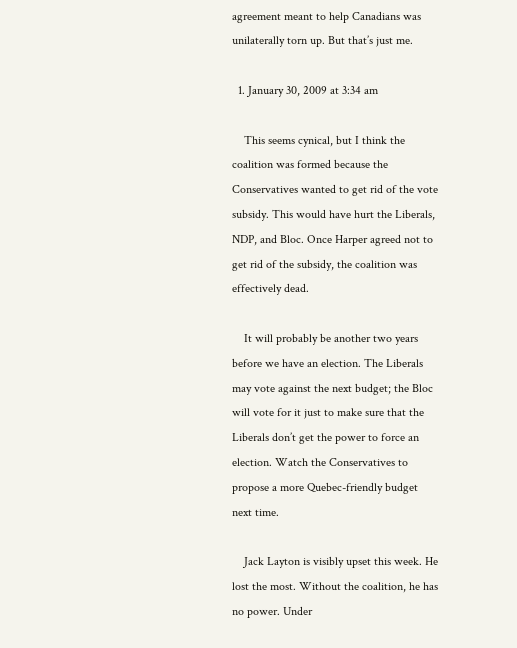agreement meant to help Canadians was unilaterally torn up. But that’s just me.

  1. January 30, 2009 at 3:34 am

    This seems cynical, but I think the coalition was formed because the Conservatives wanted to get rid of the vote subsidy. This would have hurt the Liberals, NDP, and Bloc. Once Harper agreed not to get rid of the subsidy, the coalition was effectively dead.

    It will probably be another two years before we have an election. The Liberals may vote against the next budget; the Bloc will vote for it just to make sure that the Liberals don’t get the power to force an election. Watch the Conservatives to propose a more Quebec-friendly budget next time.

    Jack Layton is visibly upset this week. He lost the most. Without the coalition, he has no power. Under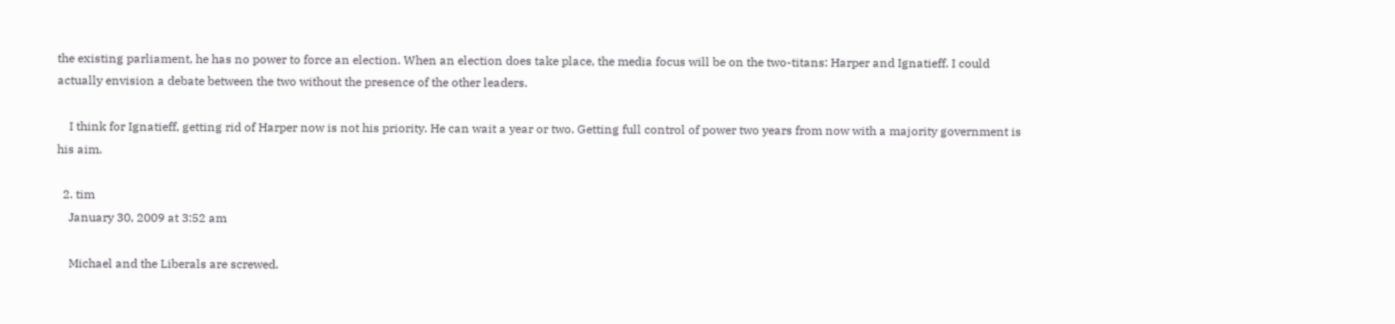the existing parliament, he has no power to force an election. When an election does take place, the media focus will be on the two-titans: Harper and Ignatieff. I could actually envision a debate between the two without the presence of the other leaders.

    I think for Ignatieff, getting rid of Harper now is not his priority. He can wait a year or two. Getting full control of power two years from now with a majority government is his aim.

  2. tim
    January 30, 2009 at 3:52 am

    Michael and the Liberals are screwed.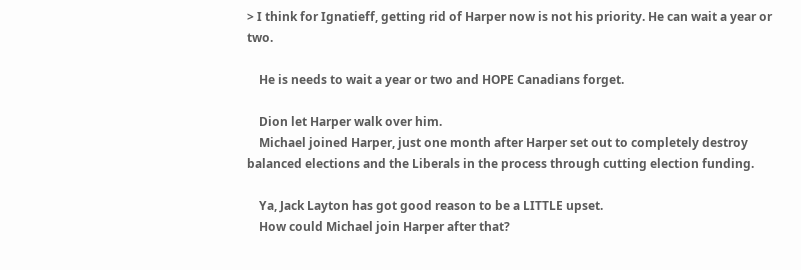> I think for Ignatieff, getting rid of Harper now is not his priority. He can wait a year or two.

    He is needs to wait a year or two and HOPE Canadians forget.

    Dion let Harper walk over him.
    Michael joined Harper, just one month after Harper set out to completely destroy balanced elections and the Liberals in the process through cutting election funding.

    Ya, Jack Layton has got good reason to be a LITTLE upset.
    How could Michael join Harper after that?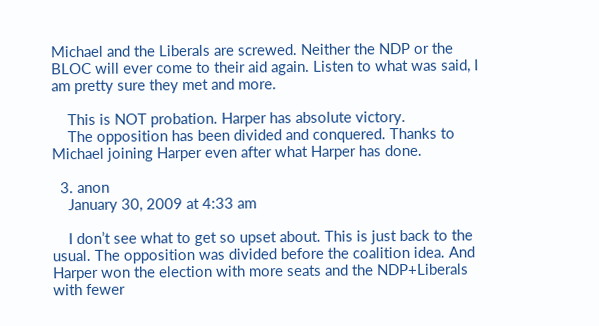Michael and the Liberals are screwed. Neither the NDP or the BLOC will ever come to their aid again. Listen to what was said, I am pretty sure they met and more.

    This is NOT probation. Harper has absolute victory.
    The opposition has been divided and conquered. Thanks to Michael joining Harper even after what Harper has done.

  3. anon
    January 30, 2009 at 4:33 am

    I don’t see what to get so upset about. This is just back to the usual. The opposition was divided before the coalition idea. And Harper won the election with more seats and the NDP+Liberals with fewer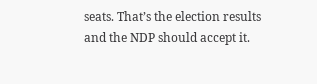seats. That’s the election results and the NDP should accept it.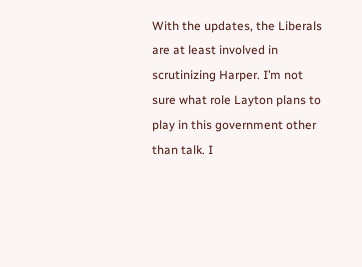With the updates, the Liberals are at least involved in scrutinizing Harper. I’m not sure what role Layton plans to play in this government other than talk. I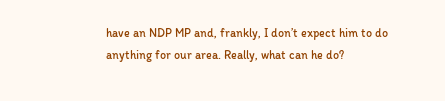have an NDP MP and, frankly, I don’t expect him to do anything for our area. Really, what can he do?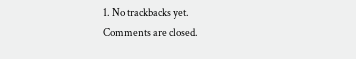1. No trackbacks yet.
Comments are closed.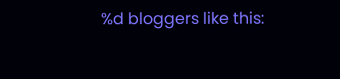%d bloggers like this: